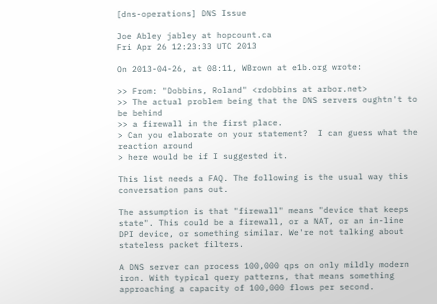[dns-operations] DNS Issue

Joe Abley jabley at hopcount.ca
Fri Apr 26 12:23:33 UTC 2013

On 2013-04-26, at 08:11, WBrown at e1b.org wrote:

>> From: "Dobbins, Roland" <rdobbins at arbor.net>
>> The actual problem being that the DNS servers oughtn't to be behind
>> a firewall in the first place.
> Can you elaborate on your statement?  I can guess what the reaction around
> here would be if I suggested it.

This list needs a FAQ. The following is the usual way this conversation pans out.

The assumption is that "firewall" means "device that keeps state". This could be a firewall, or a NAT, or an in-line DPI device, or something similar. We're not talking about stateless packet filters.

A DNS server can process 100,000 qps on only mildly modern iron. With typical query patterns, that means something approaching a capacity of 100,000 flows per second.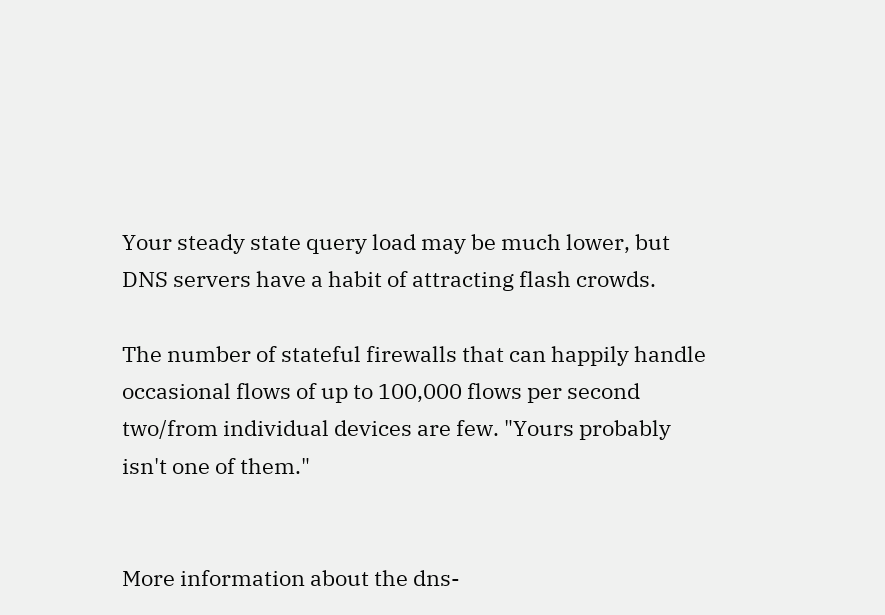Your steady state query load may be much lower, but DNS servers have a habit of attracting flash crowds.

The number of stateful firewalls that can happily handle occasional flows of up to 100,000 flows per second two/from individual devices are few. "Yours probably isn't one of them."


More information about the dns-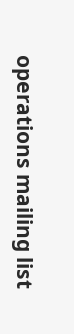operations mailing list